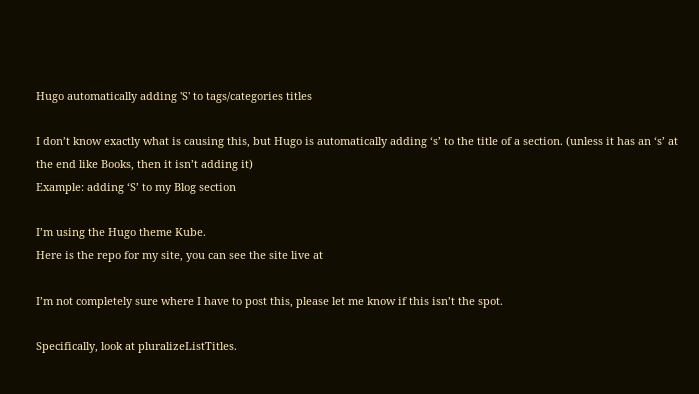Hugo automatically adding 'S' to tags/categories titles

I don’t know exactly what is causing this, but Hugo is automatically adding ‘s’ to the title of a section. (unless it has an ‘s’ at the end like Books, then it isn’t adding it)
Example: adding ‘S’ to my Blog section

I’m using the Hugo theme Kube.
Here is the repo for my site, you can see the site live at

I’m not completely sure where I have to post this, please let me know if this isn’t the spot.

Specifically, look at pluralizeListTitles.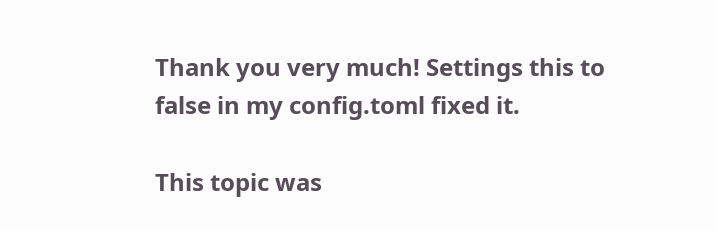Thank you very much! Settings this to false in my config.toml fixed it.

This topic was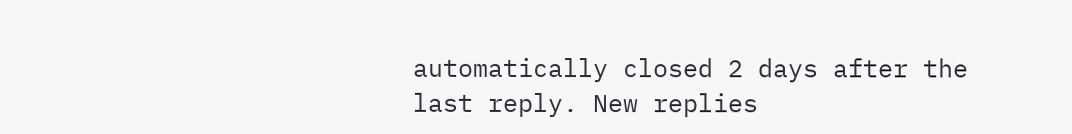automatically closed 2 days after the last reply. New replies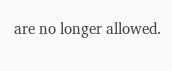are no longer allowed.